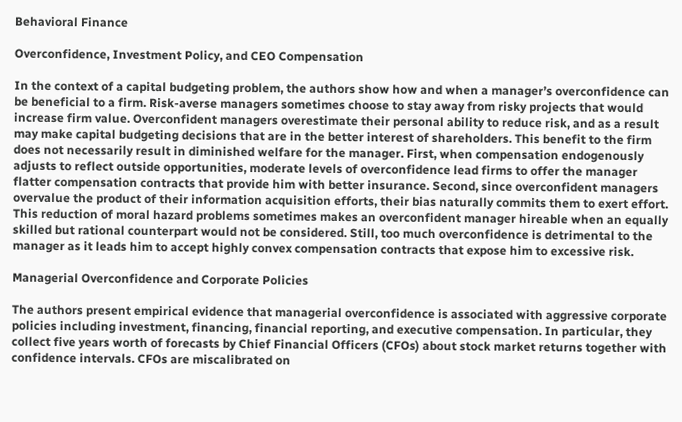Behavioral Finance

Overconfidence, Investment Policy, and CEO Compensation

In the context of a capital budgeting problem, the authors show how and when a manager’s overconfidence can be beneficial to a firm. Risk-averse managers sometimes choose to stay away from risky projects that would increase firm value. Overconfident managers overestimate their personal ability to reduce risk, and as a result may make capital budgeting decisions that are in the better interest of shareholders. This benefit to the firm does not necessarily result in diminished welfare for the manager. First, when compensation endogenously adjusts to reflect outside opportunities, moderate levels of overconfidence lead firms to offer the manager flatter compensation contracts that provide him with better insurance. Second, since overconfident managers overvalue the product of their information acquisition efforts, their bias naturally commits them to exert effort. This reduction of moral hazard problems sometimes makes an overconfident manager hireable when an equally skilled but rational counterpart would not be considered. Still, too much overconfidence is detrimental to the manager as it leads him to accept highly convex compensation contracts that expose him to excessive risk.

Managerial Overconfidence and Corporate Policies

The authors present empirical evidence that managerial overconfidence is associated with aggressive corporate policies including investment, financing, financial reporting, and executive compensation. In particular, they collect five years worth of forecasts by Chief Financial Officers (CFOs) about stock market returns together with confidence intervals. CFOs are miscalibrated on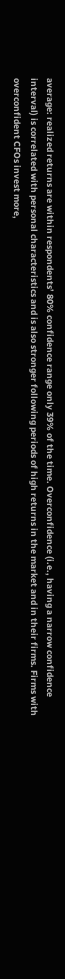average: realized returns are within respondents’ 80% confidence range only 39% of the time. Overconfidence (i.e., having a narrow confidence interval) is correlated with personal characteristics and is also stronger following periods of high returns in the market and in their firms. Firms with overconfident CFOs invest more,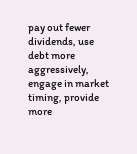pay out fewer dividends, use debt more aggressively, engage in market timing, provide more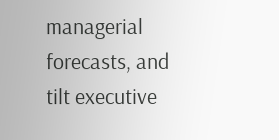managerial forecasts, and tilt executive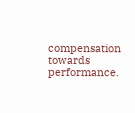compensation towards performance.